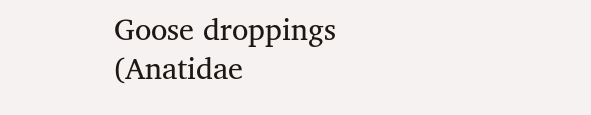Goose droppings (Anatidae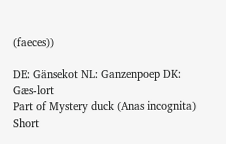(faeces))

DE: Gänsekot NL: Ganzenpoep DK: Gæs-lort
Part of Mystery duck (Anas incognita)
Short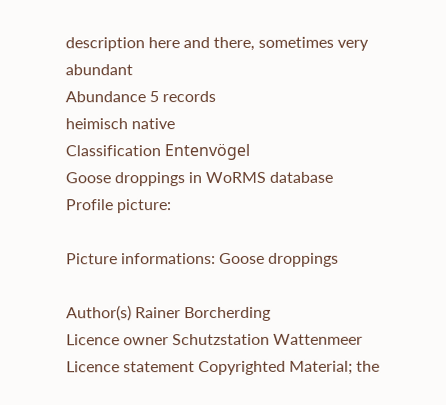description here and there, sometimes very abundant
Abundance 5 records
heimisch native
Classification Entenvögel
Goose droppings in WoRMS database
Profile picture:

Picture informations: Goose droppings

Author(s) Rainer Borcherding
Licence owner Schutzstation Wattenmeer
Licence statement Copyrighted Material; the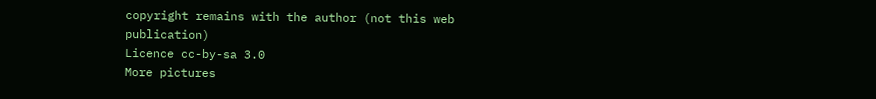copyright remains with the author (not this web publication)
Licence cc-by-sa 3.0
More pictures